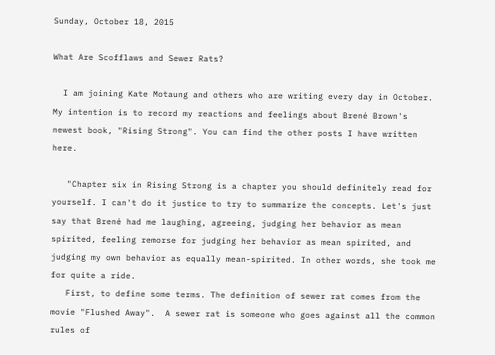Sunday, October 18, 2015

What Are Scofflaws and Sewer Rats?

  I am joining Kate Motaung and others who are writing every day in October. My intention is to record my reactions and feelings about Brené Brown's newest book, "Rising Strong". You can find the other posts I have written here.

   "Chapter six in Rising Strong is a chapter you should definitely read for yourself. I can't do it justice to try to summarize the concepts. Let's just say that Brené had me laughing, agreeing, judging her behavior as mean spirited, feeling remorse for judging her behavior as mean spirited, and judging my own behavior as equally mean-spirited. In other words, she took me for quite a ride.
   First, to define some terms. The definition of sewer rat comes from the movie "Flushed Away".  A sewer rat is someone who goes against all the common rules of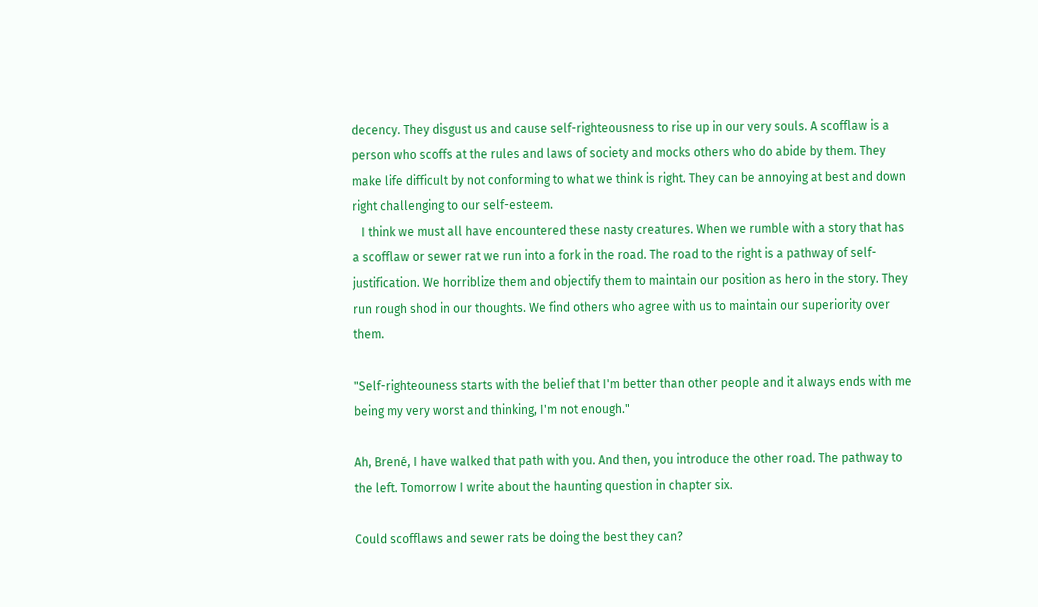decency. They disgust us and cause self-righteousness to rise up in our very souls. A scofflaw is a person who scoffs at the rules and laws of society and mocks others who do abide by them. They make life difficult by not conforming to what we think is right. They can be annoying at best and down right challenging to our self-esteem.
   I think we must all have encountered these nasty creatures. When we rumble with a story that has a scofflaw or sewer rat we run into a fork in the road. The road to the right is a pathway of self-justification. We horriblize them and objectify them to maintain our position as hero in the story. They run rough shod in our thoughts. We find others who agree with us to maintain our superiority over them.

"Self-righteouness starts with the belief that I'm better than other people and it always ends with me being my very worst and thinking, I'm not enough."

Ah, Brené, I have walked that path with you. And then, you introduce the other road. The pathway to the left. Tomorrow I write about the haunting question in chapter six.

Could scofflaws and sewer rats be doing the best they can?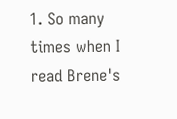1. So many times when I read Brene's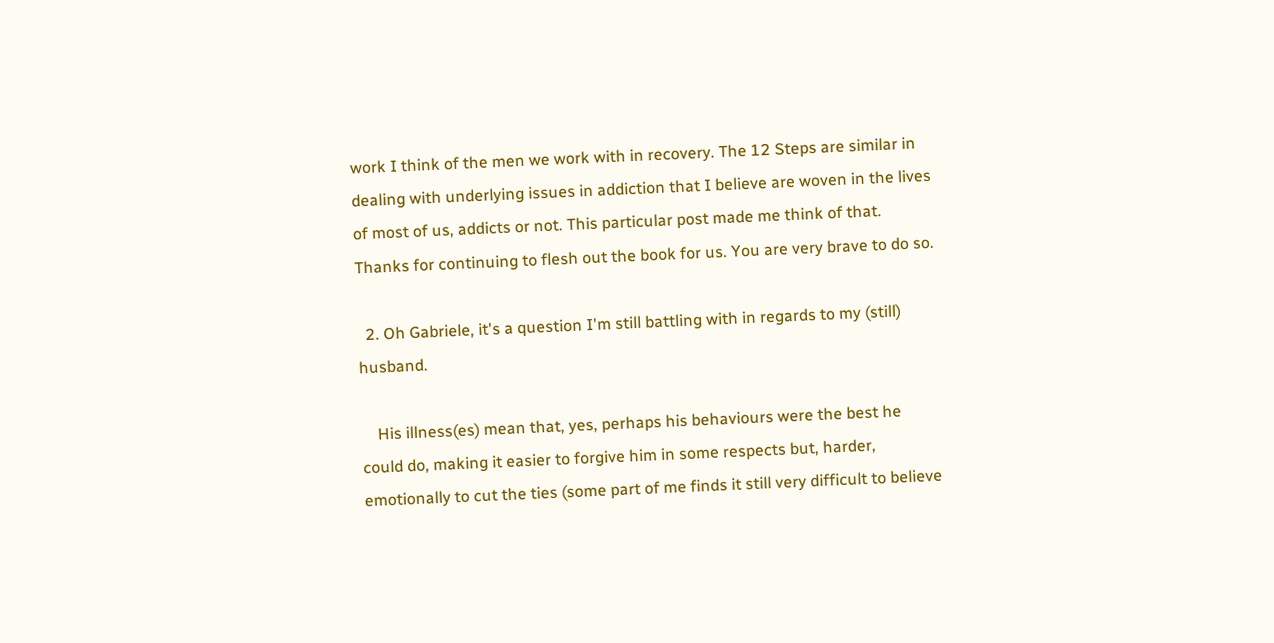work I think of the men we work with in recovery. The 12 Steps are similar in dealing with underlying issues in addiction that I believe are woven in the lives of most of us, addicts or not. This particular post made me think of that. Thanks for continuing to flesh out the book for us. You are very brave to do so.

  2. Oh Gabriele, it's a question I'm still battling with in regards to my (still) husband.

    His illness(es) mean that, yes, perhaps his behaviours were the best he could do, making it easier to forgive him in some respects but, harder, emotionally to cut the ties (some part of me finds it still very difficult to believe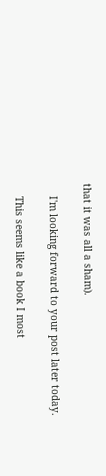that it was all a sham).

    I'm looking forward to your post later today.

    This seems like a book I most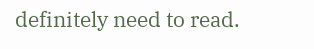definitely need to read.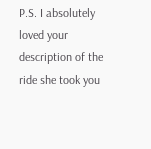P.S. I absolutely loved your description of the ride she took you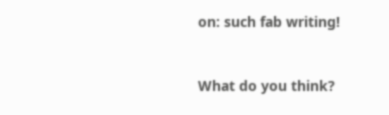on: such fab writing!


What do you think?